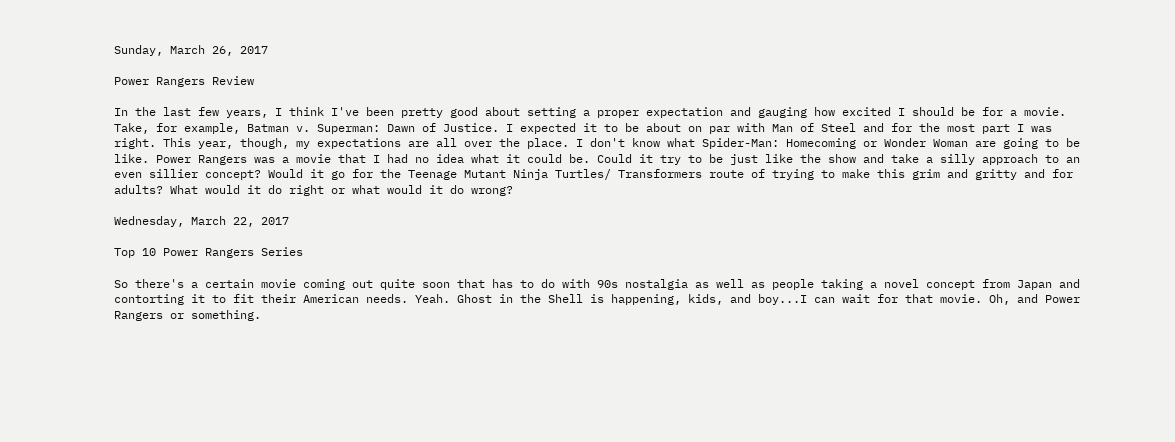Sunday, March 26, 2017

Power Rangers Review

In the last few years, I think I've been pretty good about setting a proper expectation and gauging how excited I should be for a movie. Take, for example, Batman v. Superman: Dawn of Justice. I expected it to be about on par with Man of Steel and for the most part I was right. This year, though, my expectations are all over the place. I don't know what Spider-Man: Homecoming or Wonder Woman are going to be like. Power Rangers was a movie that I had no idea what it could be. Could it try to be just like the show and take a silly approach to an even sillier concept? Would it go for the Teenage Mutant Ninja Turtles/ Transformers route of trying to make this grim and gritty and for adults? What would it do right or what would it do wrong?

Wednesday, March 22, 2017

Top 10 Power Rangers Series

So there's a certain movie coming out quite soon that has to do with 90s nostalgia as well as people taking a novel concept from Japan and contorting it to fit their American needs. Yeah. Ghost in the Shell is happening, kids, and boy...I can wait for that movie. Oh, and Power Rangers or something.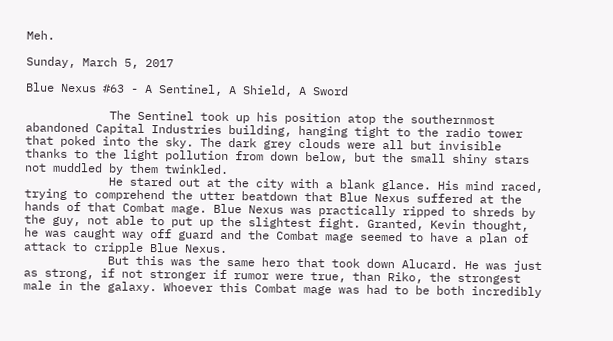Meh.

Sunday, March 5, 2017

Blue Nexus #63 - A Sentinel, A Shield, A Sword

            The Sentinel took up his position atop the southernmost abandoned Capital Industries building, hanging tight to the radio tower that poked into the sky. The dark grey clouds were all but invisible thanks to the light pollution from down below, but the small shiny stars not muddled by them twinkled.
            He stared out at the city with a blank glance. His mind raced, trying to comprehend the utter beatdown that Blue Nexus suffered at the hands of that Combat mage. Blue Nexus was practically ripped to shreds by the guy, not able to put up the slightest fight. Granted, Kevin thought, he was caught way off guard and the Combat mage seemed to have a plan of attack to cripple Blue Nexus.
            But this was the same hero that took down Alucard. He was just as strong, if not stronger if rumor were true, than Riko, the strongest male in the galaxy. Whoever this Combat mage was had to be both incredibly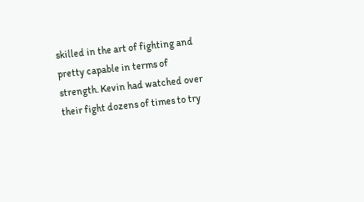skilled in the art of fighting and pretty capable in terms of strength. Kevin had watched over their fight dozens of times to try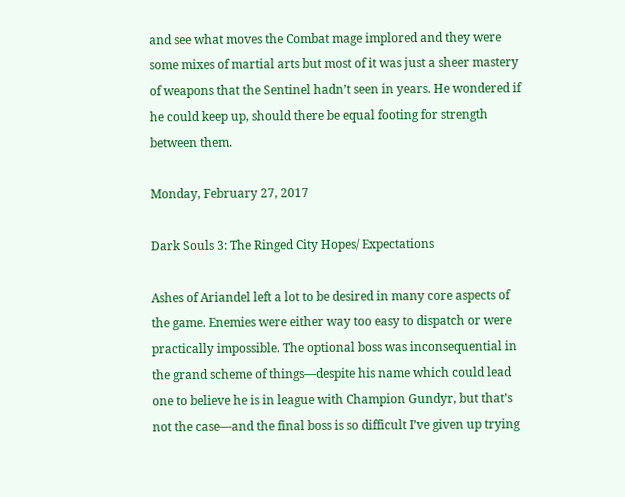and see what moves the Combat mage implored and they were some mixes of martial arts but most of it was just a sheer mastery of weapons that the Sentinel hadn’t seen in years. He wondered if he could keep up, should there be equal footing for strength between them.

Monday, February 27, 2017

Dark Souls 3: The Ringed City Hopes/ Expectations

Ashes of Ariandel left a lot to be desired in many core aspects of the game. Enemies were either way too easy to dispatch or were practically impossible. The optional boss was inconsequential in the grand scheme of things—despite his name which could lead one to believe he is in league with Champion Gundyr, but that’s not the case—and the final boss is so difficult I’ve given up trying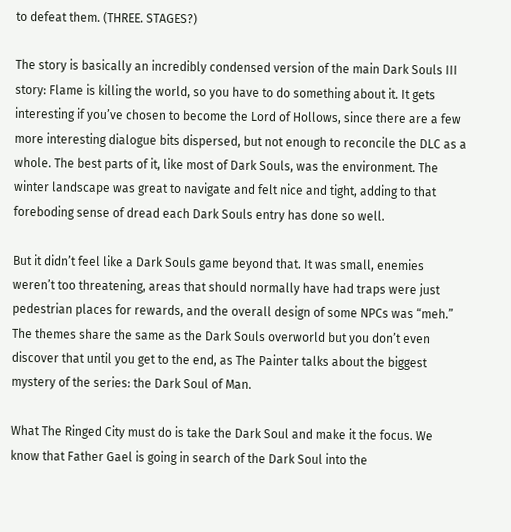to defeat them. (THREE. STAGES?)

The story is basically an incredibly condensed version of the main Dark Souls III story: Flame is killing the world, so you have to do something about it. It gets interesting if you’ve chosen to become the Lord of Hollows, since there are a few more interesting dialogue bits dispersed, but not enough to reconcile the DLC as a whole. The best parts of it, like most of Dark Souls, was the environment. The winter landscape was great to navigate and felt nice and tight, adding to that foreboding sense of dread each Dark Souls entry has done so well.

But it didn’t feel like a Dark Souls game beyond that. It was small, enemies weren’t too threatening, areas that should normally have had traps were just pedestrian places for rewards, and the overall design of some NPCs was “meh.” The themes share the same as the Dark Souls overworld but you don’t even discover that until you get to the end, as The Painter talks about the biggest mystery of the series: the Dark Soul of Man.

What The Ringed City must do is take the Dark Soul and make it the focus. We know that Father Gael is going in search of the Dark Soul into the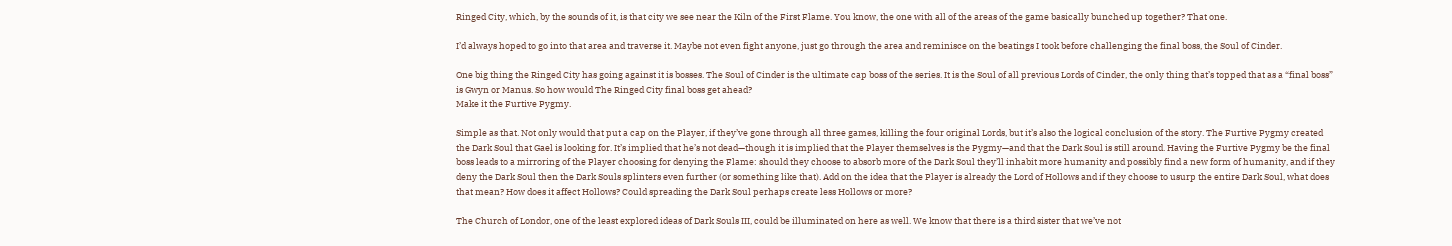Ringed City, which, by the sounds of it, is that city we see near the Kiln of the First Flame. You know, the one with all of the areas of the game basically bunched up together? That one.

I’d always hoped to go into that area and traverse it. Maybe not even fight anyone, just go through the area and reminisce on the beatings I took before challenging the final boss, the Soul of Cinder.

One big thing the Ringed City has going against it is bosses. The Soul of Cinder is the ultimate cap boss of the series. It is the Soul of all previous Lords of Cinder, the only thing that’s topped that as a “final boss” is Gwyn or Manus. So how would The Ringed City final boss get ahead?
Make it the Furtive Pygmy.

Simple as that. Not only would that put a cap on the Player, if they’ve gone through all three games, killing the four original Lords, but it’s also the logical conclusion of the story. The Furtive Pygmy created the Dark Soul that Gael is looking for. It’s implied that he’s not dead—though it is implied that the Player themselves is the Pygmy—and that the Dark Soul is still around. Having the Furtive Pygmy be the final boss leads to a mirroring of the Player choosing for denying the Flame: should they choose to absorb more of the Dark Soul they’ll inhabit more humanity and possibly find a new form of humanity, and if they deny the Dark Soul then the Dark Souls splinters even further (or something like that). Add on the idea that the Player is already the Lord of Hollows and if they choose to usurp the entire Dark Soul, what does that mean? How does it affect Hollows? Could spreading the Dark Soul perhaps create less Hollows or more?

The Church of Londor, one of the least explored ideas of Dark Souls III, could be illuminated on here as well. We know that there is a third sister that we’ve not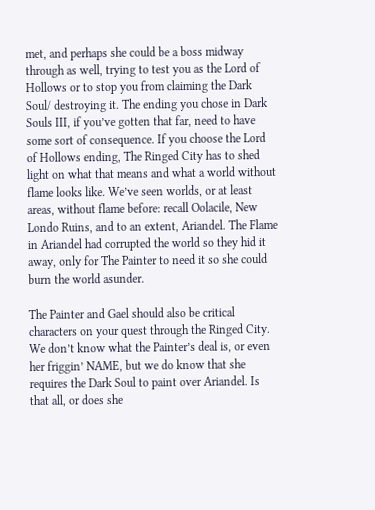met, and perhaps she could be a boss midway through as well, trying to test you as the Lord of Hollows or to stop you from claiming the Dark Soul/ destroying it. The ending you chose in Dark Souls III, if you’ve gotten that far, need to have some sort of consequence. If you choose the Lord of Hollows ending, The Ringed City has to shed light on what that means and what a world without flame looks like. We’ve seen worlds, or at least areas, without flame before: recall Oolacile, New Londo Ruins, and to an extent, Ariandel. The Flame in Ariandel had corrupted the world so they hid it away, only for The Painter to need it so she could burn the world asunder.

The Painter and Gael should also be critical characters on your quest through the Ringed City. We don’t know what the Painter’s deal is, or even her friggin’ NAME, but we do know that she requires the Dark Soul to paint over Ariandel. Is that all, or does she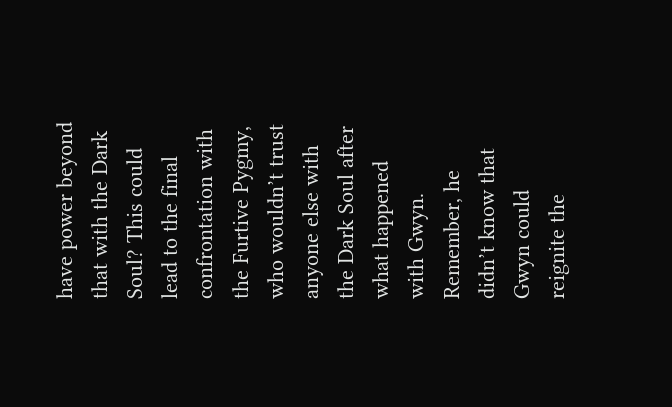have power beyond that with the Dark Soul? This could lead to the final confrontation with the Furtive Pygmy, who wouldn’t trust anyone else with the Dark Soul after what happened with Gwyn. Remember, he didn’t know that Gwyn could reignite the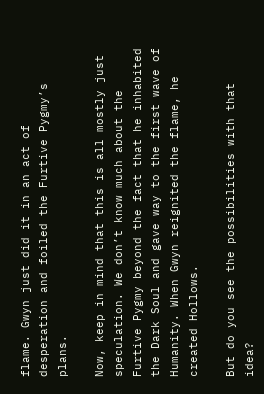flame. Gwyn just did it in an act of desperation and foiled the Furtive Pygmy’s plans.

Now, keep in mind that this is all mostly just speculation. We don’t know much about the Furtive Pygmy beyond the fact that he inhabited the Dark Soul and gave way to the first wave of Humanity. When Gwyn reignited the flame, he created Hollows.

But do you see the possibilities with that idea?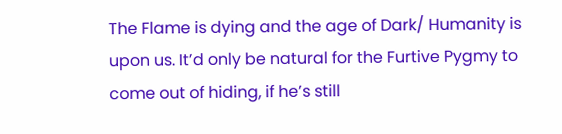The Flame is dying and the age of Dark/ Humanity is upon us. It’d only be natural for the Furtive Pygmy to come out of hiding, if he’s still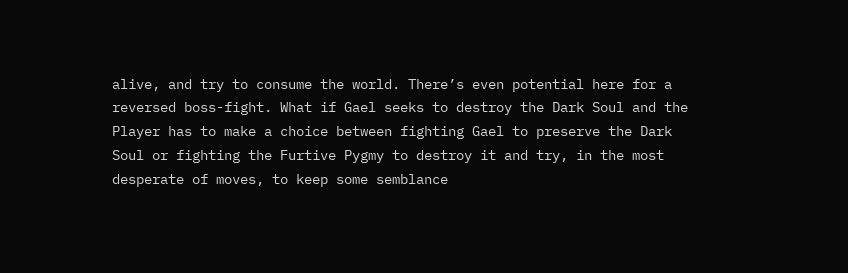alive, and try to consume the world. There’s even potential here for a reversed boss-fight. What if Gael seeks to destroy the Dark Soul and the Player has to make a choice between fighting Gael to preserve the Dark Soul or fighting the Furtive Pygmy to destroy it and try, in the most desperate of moves, to keep some semblance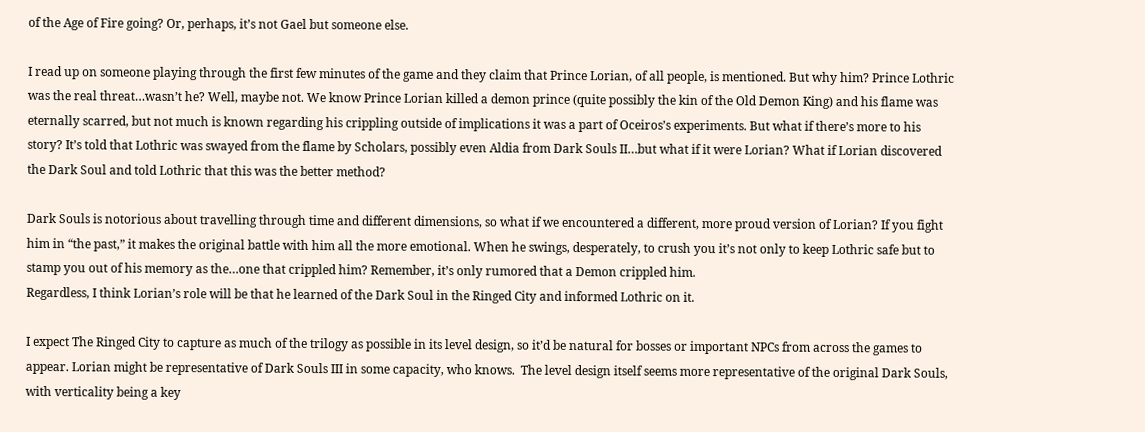of the Age of Fire going? Or, perhaps, it’s not Gael but someone else.

I read up on someone playing through the first few minutes of the game and they claim that Prince Lorian, of all people, is mentioned. But why him? Prince Lothric was the real threat…wasn’t he? Well, maybe not. We know Prince Lorian killed a demon prince (quite possibly the kin of the Old Demon King) and his flame was eternally scarred, but not much is known regarding his crippling outside of implications it was a part of Oceiros’s experiments. But what if there’s more to his story? It’s told that Lothric was swayed from the flame by Scholars, possibly even Aldia from Dark Souls II…but what if it were Lorian? What if Lorian discovered the Dark Soul and told Lothric that this was the better method?

Dark Souls is notorious about travelling through time and different dimensions, so what if we encountered a different, more proud version of Lorian? If you fight him in “the past,” it makes the original battle with him all the more emotional. When he swings, desperately, to crush you it’s not only to keep Lothric safe but to stamp you out of his memory as the…one that crippled him? Remember, it’s only rumored that a Demon crippled him.
Regardless, I think Lorian’s role will be that he learned of the Dark Soul in the Ringed City and informed Lothric on it.

I expect The Ringed City to capture as much of the trilogy as possible in its level design, so it’d be natural for bosses or important NPCs from across the games to appear. Lorian might be representative of Dark Souls III in some capacity, who knows.  The level design itself seems more representative of the original Dark Souls, with verticality being a key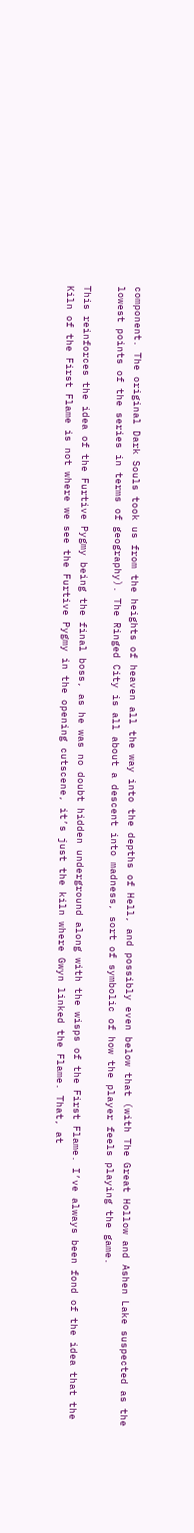component. The original Dark Souls took us from the heights of heaven all the way into the depths of Hell, and possibly even below that (with The Great Hollow and Ashen Lake suspected as the lowest points of the series in terms of geography). The Ringed City is all about a descent into madness, sort of symbolic of how the player feels playing the game.

This reinforces the idea of the Furtive Pygmy being the final boss, as he was no doubt hidden underground along with the wisps of the First Flame. I’ve always been fond of the idea that the Kiln of the First Flame is not where we see the Furtive Pygmy in the opening cutscene, it’s just the kiln where Gwyn linked the Flame. That, at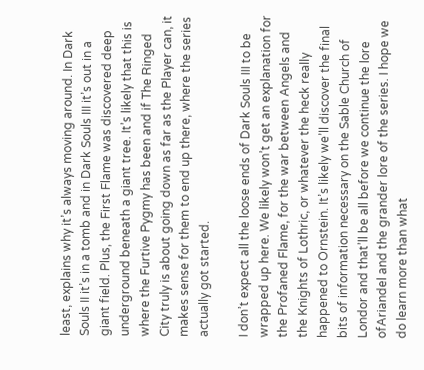least, explains why it’s always moving around. In Dark Souls II it’s in a tomb and in Dark Souls III it’s out in a giant field. Plus, the First Flame was discovered deep underground beneath a giant tree. It’s likely that this is where the Furtive Pygmy has been and if The Ringed City truly is about going down as far as the Player can, it makes sense for them to end up there, where the series actually got started.

I don’t expect all the loose ends of Dark Souls III to be wrapped up here. We likely won’t get an explanation for the Profaned Flame, for the war between Angels and the Knights of Lothric, or whatever the heck really happened to Ornstein. It’s likely we’ll discover the final bits of information necessary on the Sable Church of Londor and that’ll be all before we continue the lore ofAriandel and the grander lore of the series. I hope we do learn more than what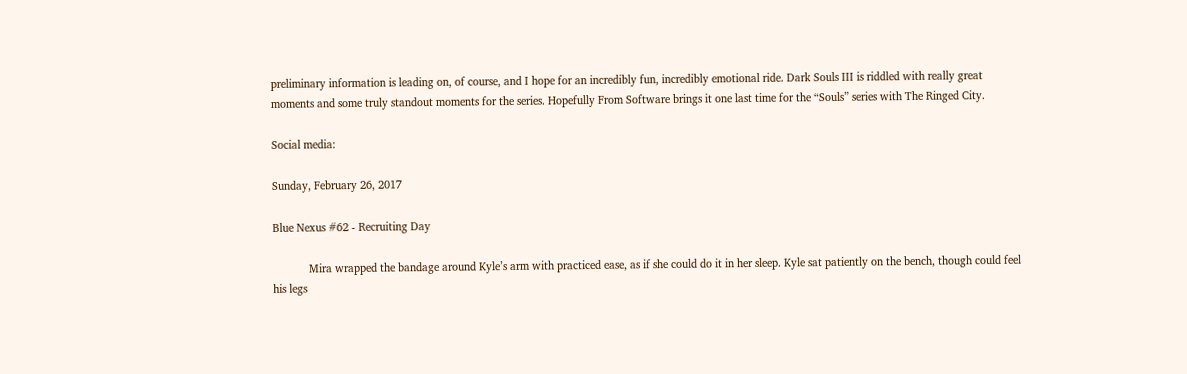preliminary information is leading on, of course, and I hope for an incredibly fun, incredibly emotional ride. Dark Souls III is riddled with really great moments and some truly standout moments for the series. Hopefully From Software brings it one last time for the “Souls” series with The Ringed City.

Social media:

Sunday, February 26, 2017

Blue Nexus #62 - Recruiting Day

            Mira wrapped the bandage around Kyle’s arm with practiced ease, as if she could do it in her sleep. Kyle sat patiently on the bench, though could feel his legs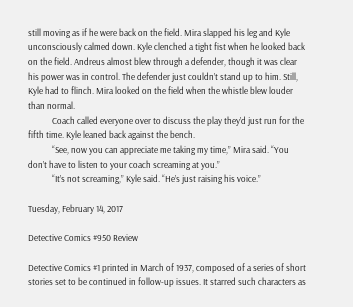still moving as if he were back on the field. Mira slapped his leg and Kyle unconsciously calmed down. Kyle clenched a tight fist when he looked back on the field. Andreus almost blew through a defender, though it was clear his power was in control. The defender just couldn’t stand up to him. Still, Kyle had to flinch. Mira looked on the field when the whistle blew louder than normal.
            Coach called everyone over to discuss the play they’d just run for the fifth time. Kyle leaned back against the bench.
            “See, now you can appreciate me taking my time,” Mira said. “You don’t have to listen to your coach screaming at you.”
            “It’s not screaming,” Kyle said. “He’s just raising his voice.”

Tuesday, February 14, 2017

Detective Comics #950 Review

Detective Comics #1 printed in March of 1937, composed of a series of short stories set to be continued in follow-up issues. It starred such characters as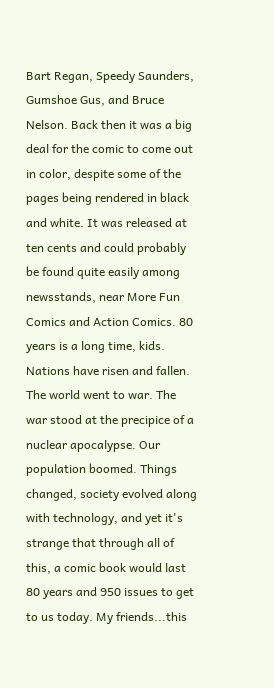Bart Regan, Speedy Saunders, Gumshoe Gus, and Bruce Nelson. Back then it was a big deal for the comic to come out in color, despite some of the pages being rendered in black and white. It was released at ten cents and could probably be found quite easily among newsstands, near More Fun Comics and Action Comics. 80 years is a long time, kids. Nations have risen and fallen. The world went to war. The war stood at the precipice of a nuclear apocalypse. Our population boomed. Things changed, society evolved along with technology, and yet it's strange that through all of this, a comic book would last 80 years and 950 issues to get to us today. My friends...this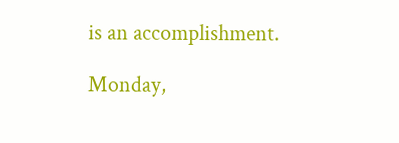is an accomplishment.

Monday,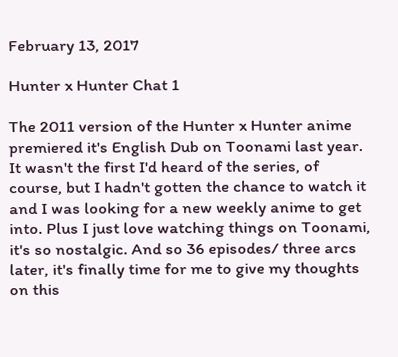February 13, 2017

Hunter x Hunter Chat 1

The 2011 version of the Hunter x Hunter anime premiered it's English Dub on Toonami last year. It wasn't the first I'd heard of the series, of course, but I hadn't gotten the chance to watch it and I was looking for a new weekly anime to get into. Plus I just love watching things on Toonami, it's so nostalgic. And so 36 episodes/ three arcs later, it's finally time for me to give my thoughts on this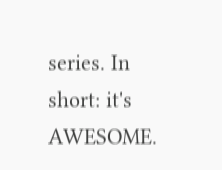series. In short: it's AWESOME.